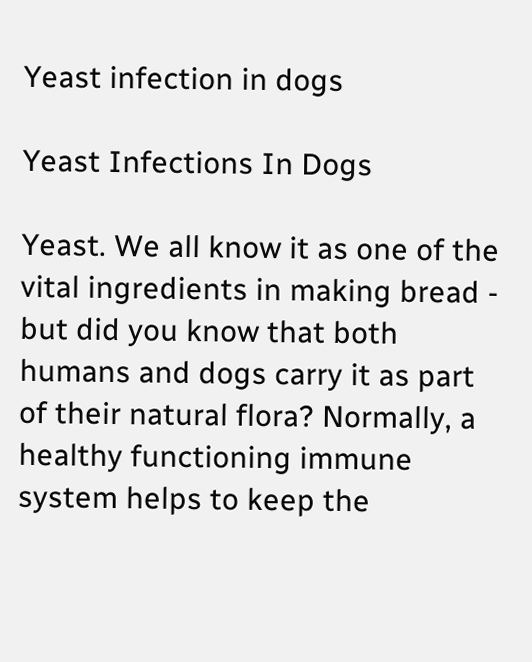Yeast infection in dogs

Yeast Infections In Dogs

Yeast. We all know it as one of the vital ingredients in making bread - but did you know that both humans and dogs carry it as part of their natural flora? Normally, a healthy functioning immune system helps to keep the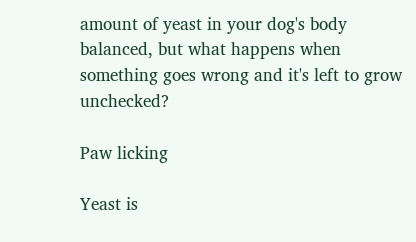amount of yeast in your dog's body balanced, but what happens when something goes wrong and it's left to grow unchecked?

Paw licking

Yeast is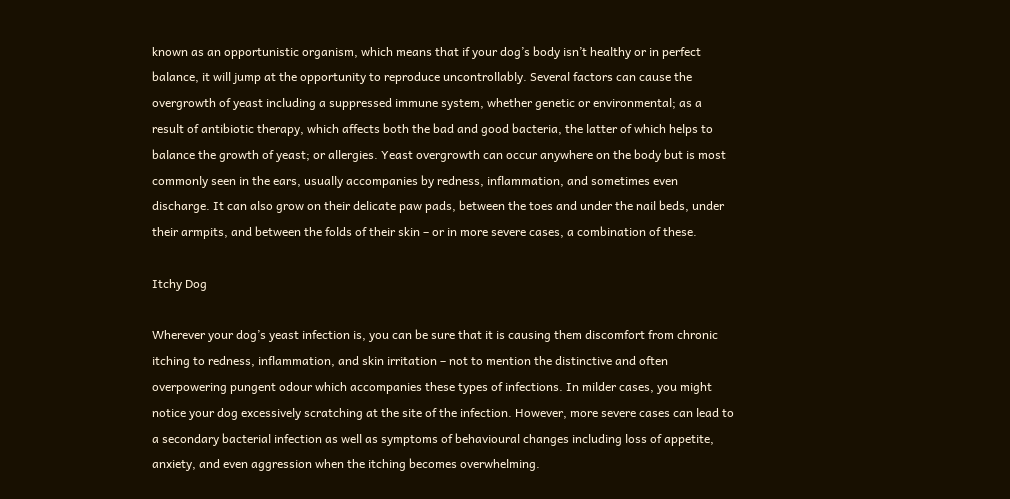known as an opportunistic organism, which means that if your dog’s body isn’t healthy or in perfect balance, it will jump at the opportunity to reproduce uncontrollably. Several factors can cause the overgrowth of yeast including a suppressed immune system, whether genetic or environmental; as a result of antibiotic therapy, which affects both the bad and good bacteria, the latter of which helps to balance the growth of yeast; or allergies. Yeast overgrowth can occur anywhere on the body but is most commonly seen in the ears, usually accompanies by redness, inflammation, and sometimes even discharge. It can also grow on their delicate paw pads, between the toes and under the nail beds, under their armpits, and between the folds of their skin – or in more severe cases, a combination of these.

Itchy Dog

Wherever your dog’s yeast infection is, you can be sure that it is causing them discomfort from chronic itching to redness, inflammation, and skin irritation – not to mention the distinctive and often overpowering pungent odour which accompanies these types of infections. In milder cases, you might notice your dog excessively scratching at the site of the infection. However, more severe cases can lead to a secondary bacterial infection as well as symptoms of behavioural changes including loss of appetite, anxiety, and even aggression when the itching becomes overwhelming.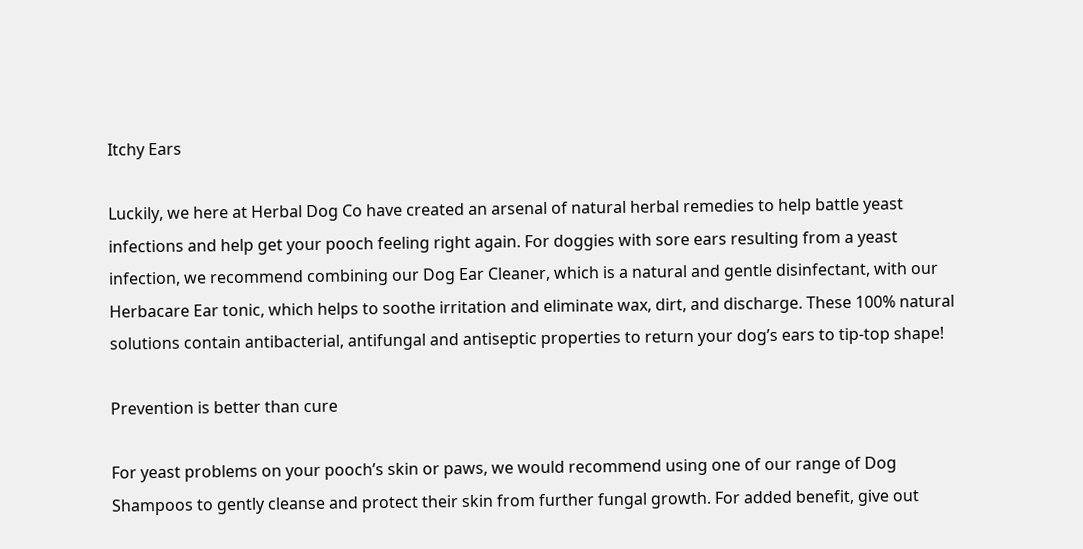Itchy Ears

Luckily, we here at Herbal Dog Co have created an arsenal of natural herbal remedies to help battle yeast infections and help get your pooch feeling right again. For doggies with sore ears resulting from a yeast infection, we recommend combining our Dog Ear Cleaner, which is a natural and gentle disinfectant, with our Herbacare Ear tonic, which helps to soothe irritation and eliminate wax, dirt, and discharge. These 100% natural solutions contain antibacterial, antifungal and antiseptic properties to return your dog’s ears to tip-top shape!

Prevention is better than cure

For yeast problems on your pooch’s skin or paws, we would recommend using one of our range of Dog Shampoos to gently cleanse and protect their skin from further fungal growth. For added benefit, give out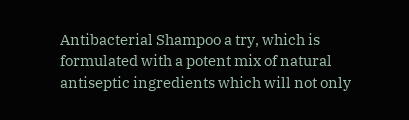Antibacterial Shampoo a try, which is formulated with a potent mix of natural antiseptic ingredients which will not only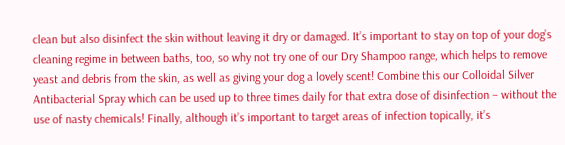clean but also disinfect the skin without leaving it dry or damaged. It’s important to stay on top of your dog’s cleaning regime in between baths, too, so why not try one of our Dry Shampoo range, which helps to remove yeast and debris from the skin, as well as giving your dog a lovely scent! Combine this our Colloidal Silver Antibacterial Spray which can be used up to three times daily for that extra dose of disinfection – without the use of nasty chemicals! Finally, although it’s important to target areas of infection topically, it’s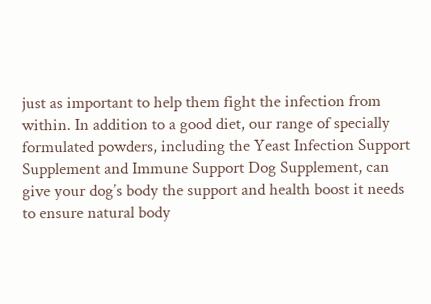just as important to help them fight the infection from within. In addition to a good diet, our range of specially formulated powders, including the Yeast Infection Support Supplement and Immune Support Dog Supplement, can give your dog’s body the support and health boost it needs to ensure natural body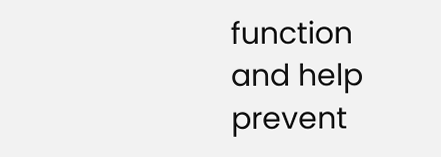function and help prevent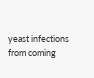yeast infections from coming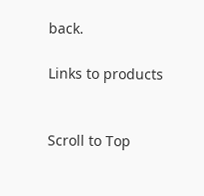back.

Links to products


Scroll to Top